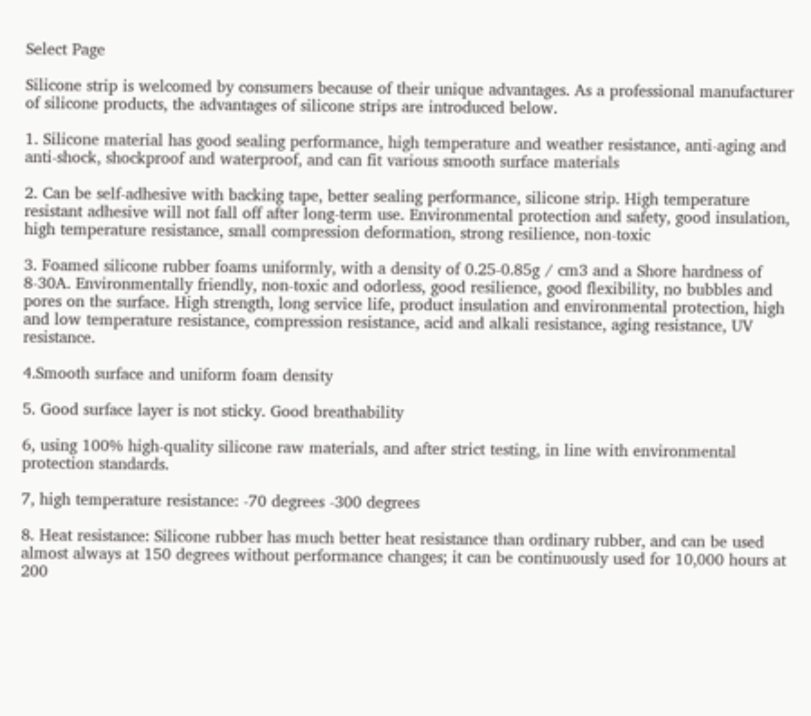Select Page

Silicone strip is welcomed by consumers because of their unique advantages. As a professional manufacturer of silicone products, the advantages of silicone strips are introduced below.

1. Silicone material has good sealing performance, high temperature and weather resistance, anti-aging and anti-shock, shockproof and waterproof, and can fit various smooth surface materials

2. Can be self-adhesive with backing tape, better sealing performance, silicone strip. High temperature resistant adhesive will not fall off after long-term use. Environmental protection and safety, good insulation, high temperature resistance, small compression deformation, strong resilience, non-toxic

3. Foamed silicone rubber foams uniformly, with a density of 0.25-0.85g / cm3 and a Shore hardness of 8-30A. Environmentally friendly, non-toxic and odorless, good resilience, good flexibility, no bubbles and pores on the surface. High strength, long service life, product insulation and environmental protection, high and low temperature resistance, compression resistance, acid and alkali resistance, aging resistance, UV resistance.

4.Smooth surface and uniform foam density

5. Good surface layer is not sticky. Good breathability

6, using 100% high-quality silicone raw materials, and after strict testing, in line with environmental protection standards.

7, high temperature resistance: -70 degrees -300 degrees

8. Heat resistance: Silicone rubber has much better heat resistance than ordinary rubber, and can be used almost always at 150 degrees without performance changes; it can be continuously used for 10,000 hours at 200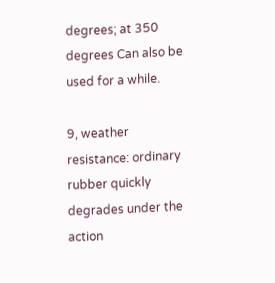degrees; at 350 degrees Can also be used for a while.

9, weather resistance: ordinary rubber quickly degrades under the action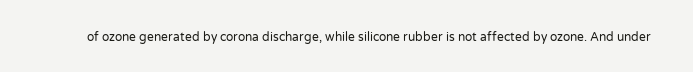of ozone generated by corona discharge, while silicone rubber is not affected by ozone. And under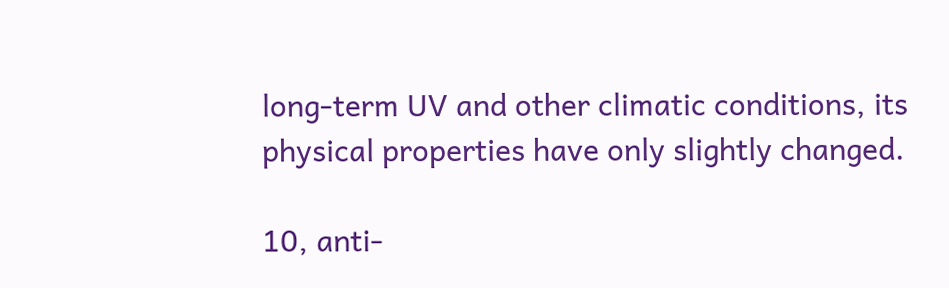long-term UV and other climatic conditions, its physical properties have only slightly changed.

10, anti-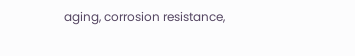aging, corrosion resistance,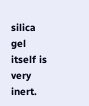silica gel itself is very inert.